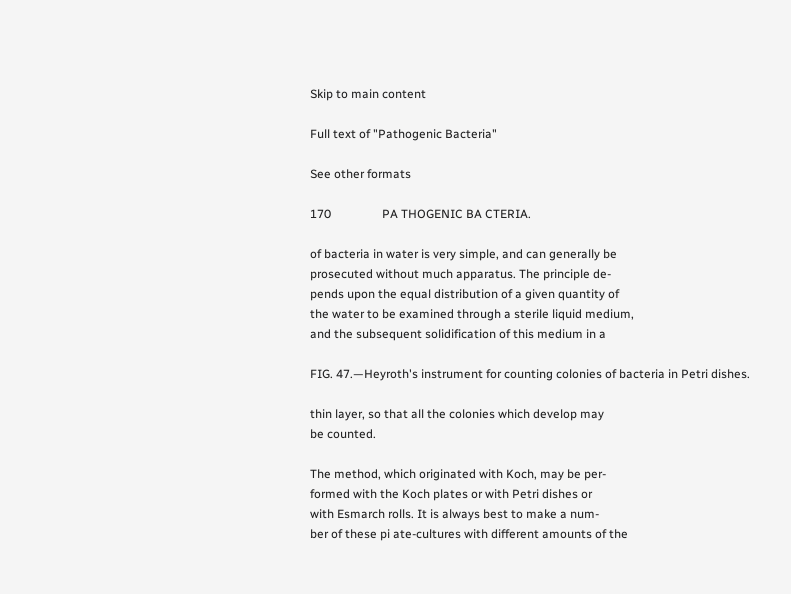Skip to main content

Full text of "Pathogenic Bacteria"

See other formats

170                 PA THOGENIC BA CTERIA.

of bacteria in water is very simple, and can generally be
prosecuted without much apparatus. The principle de-
pends upon the equal distribution of a given quantity of
the water to be examined through a sterile liquid medium,
and the subsequent solidification of this medium in a

FIG. 47.—Heyroth's instrument for counting colonies of bacteria in Petri dishes.

thin layer, so that all the colonies which develop may
be counted.

The method, which originated with Koch, may be per-
formed with the Koch plates or with Petri dishes or
with Esmarch rolls. It is always best to make a num-
ber of these pi ate-cultures with different amounts of the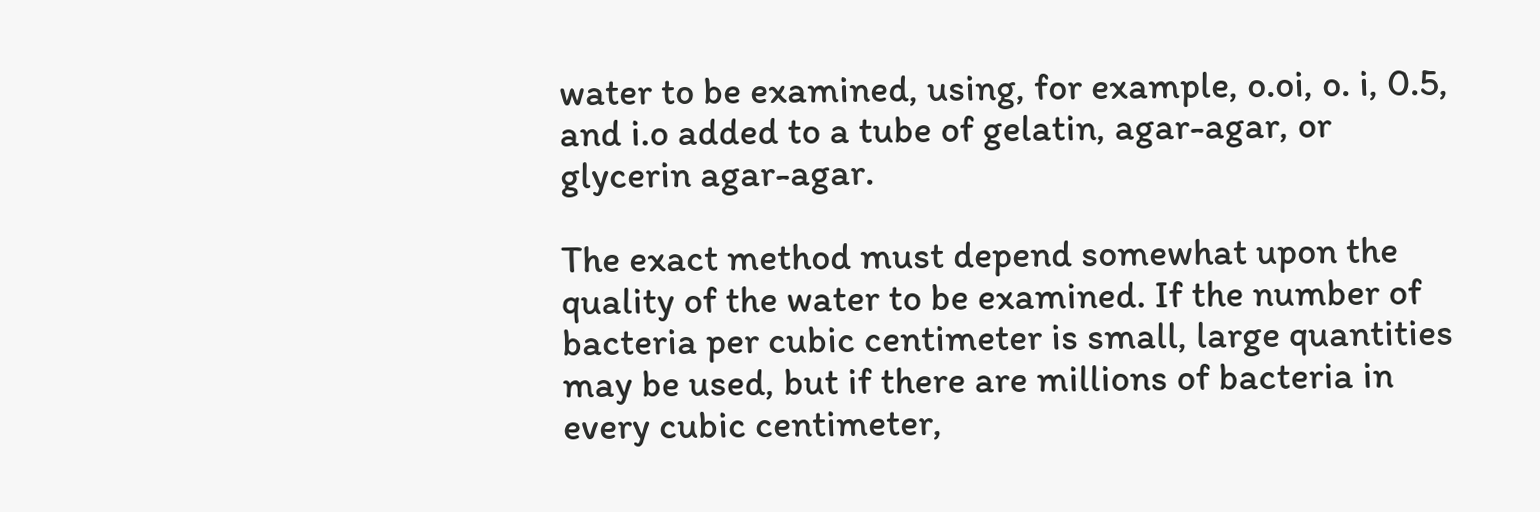water to be examined, using, for example, o.oi, o. i, 0.5,
and i.o added to a tube of gelatin, agar-agar, or
glycerin agar-agar.

The exact method must depend somewhat upon the
quality of the water to be examined. If the number of
bacteria per cubic centimeter is small, large quantities
may be used, but if there are millions of bacteria in
every cubic centimeter,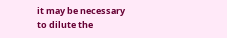it may be necessary to dilute the